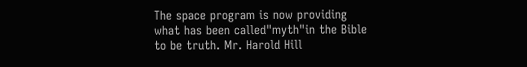The space program is now providing what has been called"myth"in the Bible to be truth. Mr. Harold Hill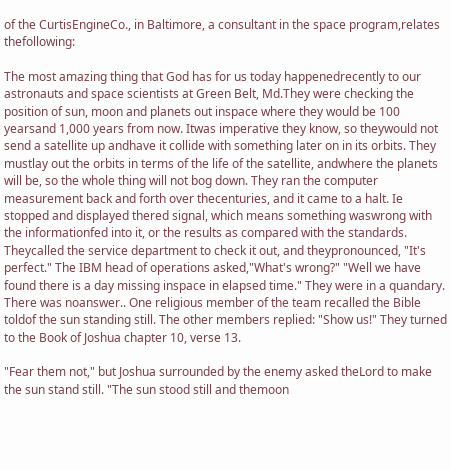of the CurtisEngineCo., in Baltimore, a consultant in the space program,relates thefollowing:

The most amazing thing that God has for us today happenedrecently to our astronauts and space scientists at Green Belt, Md.They were checking the position of sun, moon and planets out inspace where they would be 100 yearsand 1,000 years from now. Itwas imperative they know, so theywould not send a satellite up andhave it collide with something later on in its orbits. They mustlay out the orbits in terms of the life of the satellite, andwhere the planets will be, so the whole thing will not bog down. They ran the computer measurement back and forth over thecenturies, and it came to a halt. Ie stopped and displayed thered signal, which means something waswrong with the informationfed into it, or the results as compared with the standards. Theycalled the service department to check it out, and theypronounced, "It's perfect." The IBM head of operations asked,"What's wrong?" "Well we have found there is a day missing inspace in elapsed time." They were in a quandary. There was noanswer.. One religious member of the team recalled the Bible toldof the sun standing still. The other members replied: "Show us!" They turned to the Book of Joshua chapter 10, verse 13.

"Fear them not," but Joshua surrounded by the enemy asked theLord to make the sun stand still. "The sun stood still and themoon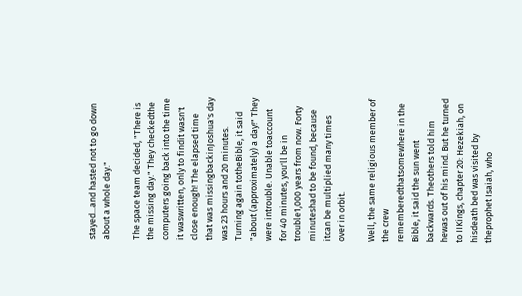stayed...and hasted not to go down about a whole day."

The space team decided, "There is the missing day." They checkedthe computers going back into the time it waswritten, only to findit wasn't close enough! The elapsed time that was missingbackinJoshua's day was 23 hours and 20 minutes. Turning again totheBible, it said "about (approximately) a day!" They were introuble. Unable toaccount for 40 minutes, you'll be in trouble1,000 years from now. Forty minuteshad to be found, because itcan be multiplied many times over in orbit.

Well, the same religious member of the crew rememberedthatsomewhere in the Bible, it said the sun went backwards. Theothers told him hewas out of his mind. But he turned to IIKings, chapter 20: Hezekiah, on hisdeath bed was visited by theprophet Isaiah, who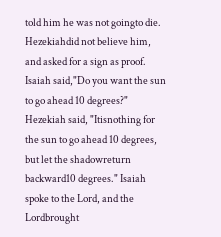told him he was not goingto die. Hezekiahdid not believe him, and asked for a sign as proof. Isaiah said,"Do you want the sun to go ahead 10 degrees?" Hezekiah said, "Itisnothing for the sun to go ahead 10 degrees, but let the shadowreturn backward10 degrees." Isaiah spoke to the Lord, and the Lordbrought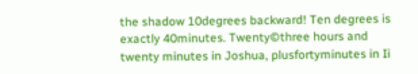the shadow 10degrees backward! Ten degrees is exactly 40minutes. Twenty©three hours and twenty minutes in Joshua, plusfortyminutes in Ii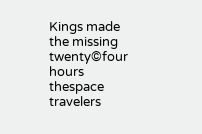Kings made the missing twenty©four hours thespace travelers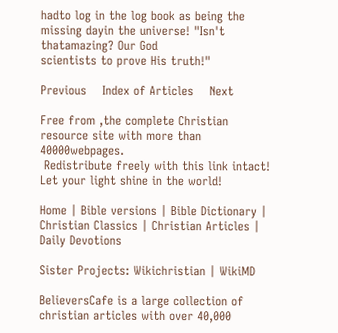hadto log in the log book as being the missing dayin the universe! "Isn't thatamazing? Our God
scientists to prove His truth!"

Previous    Index of Articles    Next

Free from ,the complete Christian resource site with more than 40000webpages.
 Redistribute freely with this link intact! Let your light shine in the world!

Home | Bible versions | Bible Dictionary | Christian Classics | Christian Articles | Daily Devotions

Sister Projects: Wikichristian | WikiMD

BelieversCafe is a large collection of christian articles with over 40,000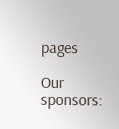pages

Our sponsors: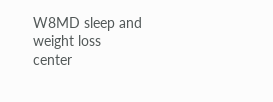W8MD sleep and weight loss center